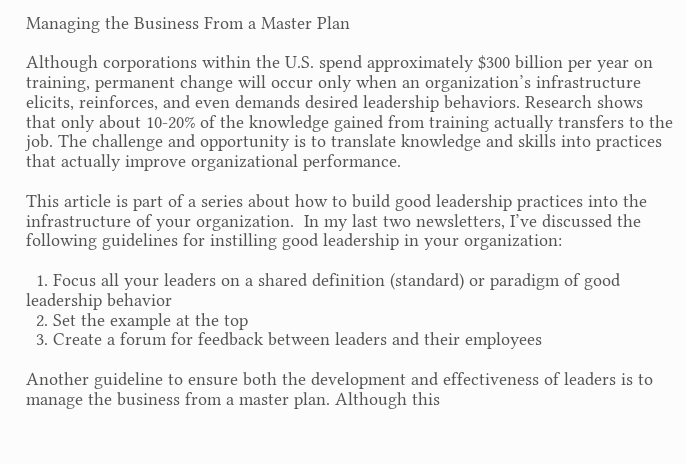Managing the Business From a Master Plan

Although corporations within the U.S. spend approximately $300 billion per year on training, permanent change will occur only when an organization’s infrastructure elicits, reinforces, and even demands desired leadership behaviors. Research shows that only about 10-20% of the knowledge gained from training actually transfers to the job. The challenge and opportunity is to translate knowledge and skills into practices that actually improve organizational performance.

This article is part of a series about how to build good leadership practices into the infrastructure of your organization.  In my last two newsletters, I’ve discussed the following guidelines for instilling good leadership in your organization:

  1. Focus all your leaders on a shared definition (standard) or paradigm of good leadership behavior
  2. Set the example at the top
  3. Create a forum for feedback between leaders and their employees

Another guideline to ensure both the development and effectiveness of leaders is to manage the business from a master plan. Although this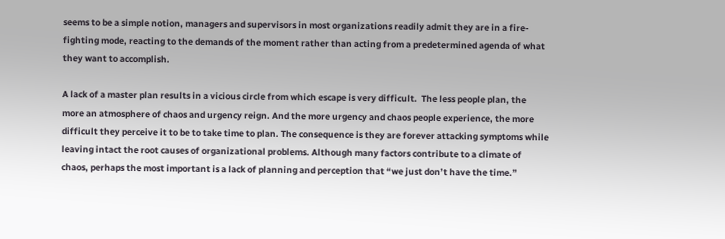seems to be a simple notion, managers and supervisors in most organizations readily admit they are in a fire-fighting mode, reacting to the demands of the moment rather than acting from a predetermined agenda of what they want to accomplish.

A lack of a master plan results in a vicious circle from which escape is very difficult.  The less people plan, the more an atmosphere of chaos and urgency reign. And the more urgency and chaos people experience, the more difficult they perceive it to be to take time to plan. The consequence is they are forever attacking symptoms while leaving intact the root causes of organizational problems. Although many factors contribute to a climate of chaos, perhaps the most important is a lack of planning and perception that “we just don’t have the time.”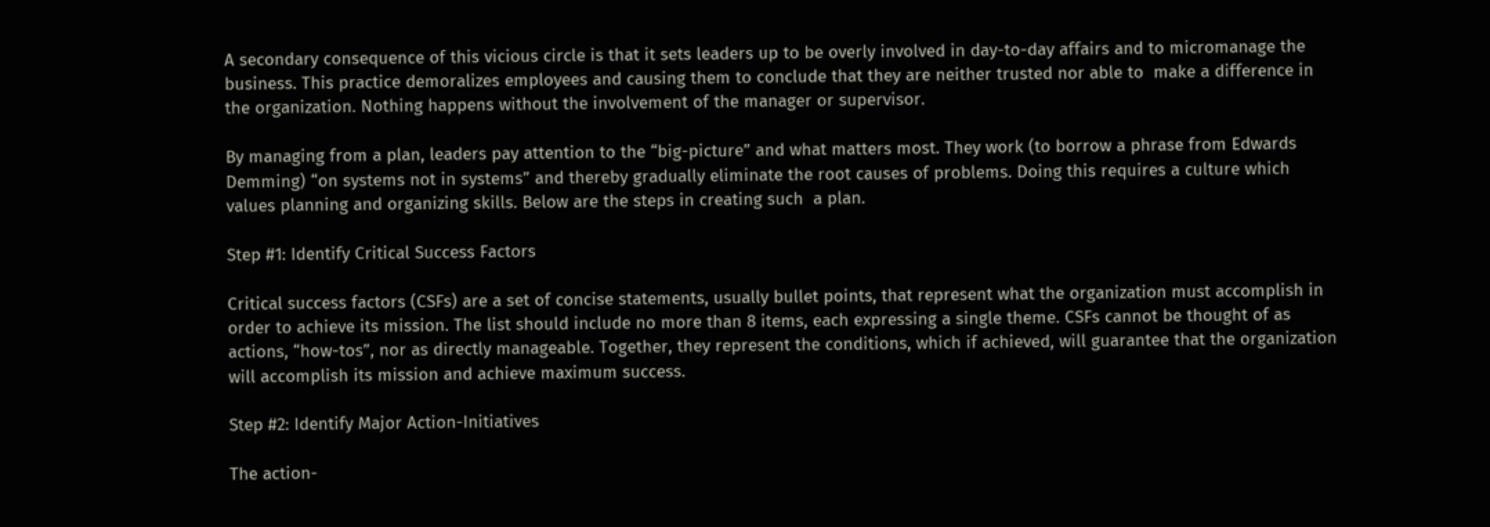A secondary consequence of this vicious circle is that it sets leaders up to be overly involved in day-to-day affairs and to micromanage the business. This practice demoralizes employees and causing them to conclude that they are neither trusted nor able to  make a difference in the organization. Nothing happens without the involvement of the manager or supervisor.

By managing from a plan, leaders pay attention to the “big-picture” and what matters most. They work (to borrow a phrase from Edwards Demming) “on systems not in systems” and thereby gradually eliminate the root causes of problems. Doing this requires a culture which values planning and organizing skills. Below are the steps in creating such  a plan.

Step #1: Identify Critical Success Factors

Critical success factors (CSFs) are a set of concise statements, usually bullet points, that represent what the organization must accomplish in order to achieve its mission. The list should include no more than 8 items, each expressing a single theme. CSFs cannot be thought of as actions, “how-tos”, nor as directly manageable. Together, they represent the conditions, which if achieved, will guarantee that the organization will accomplish its mission and achieve maximum success.

Step #2: Identify Major Action-Initiatives

The action-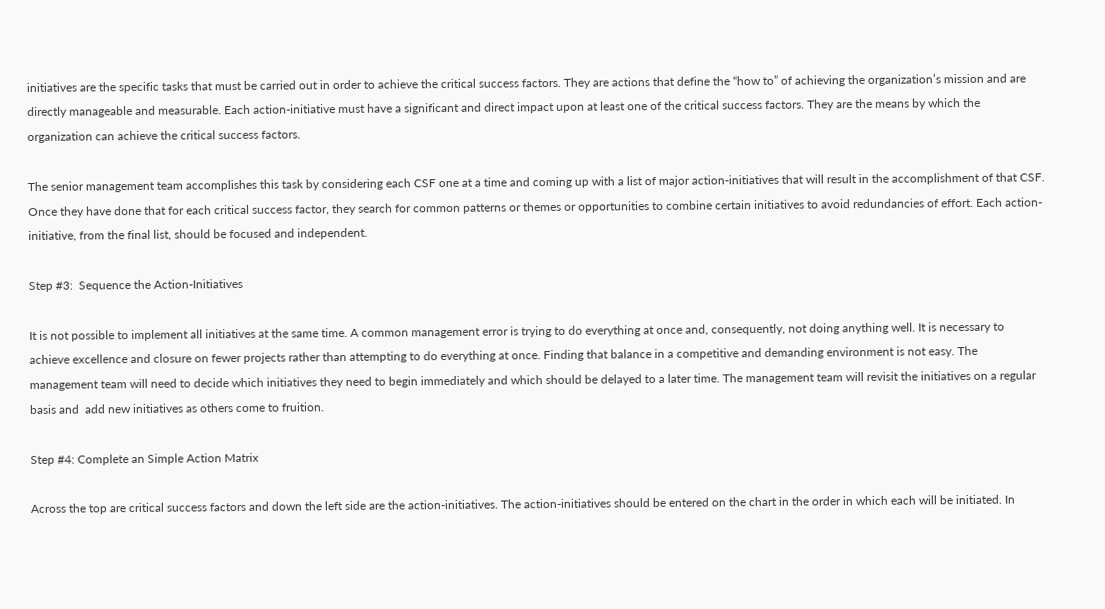initiatives are the specific tasks that must be carried out in order to achieve the critical success factors. They are actions that define the “how to” of achieving the organization’s mission and are directly manageable and measurable. Each action-initiative must have a significant and direct impact upon at least one of the critical success factors. They are the means by which the organization can achieve the critical success factors.

The senior management team accomplishes this task by considering each CSF one at a time and coming up with a list of major action-initiatives that will result in the accomplishment of that CSF. Once they have done that for each critical success factor, they search for common patterns or themes or opportunities to combine certain initiatives to avoid redundancies of effort. Each action-initiative, from the final list, should be focused and independent.

Step #3:  Sequence the Action-Initiatives

It is not possible to implement all initiatives at the same time. A common management error is trying to do everything at once and, consequently, not doing anything well. It is necessary to achieve excellence and closure on fewer projects rather than attempting to do everything at once. Finding that balance in a competitive and demanding environment is not easy. The management team will need to decide which initiatives they need to begin immediately and which should be delayed to a later time. The management team will revisit the initiatives on a regular basis and  add new initiatives as others come to fruition.

Step #4: Complete an Simple Action Matrix

Across the top are critical success factors and down the left side are the action-initiatives. The action-initiatives should be entered on the chart in the order in which each will be initiated. In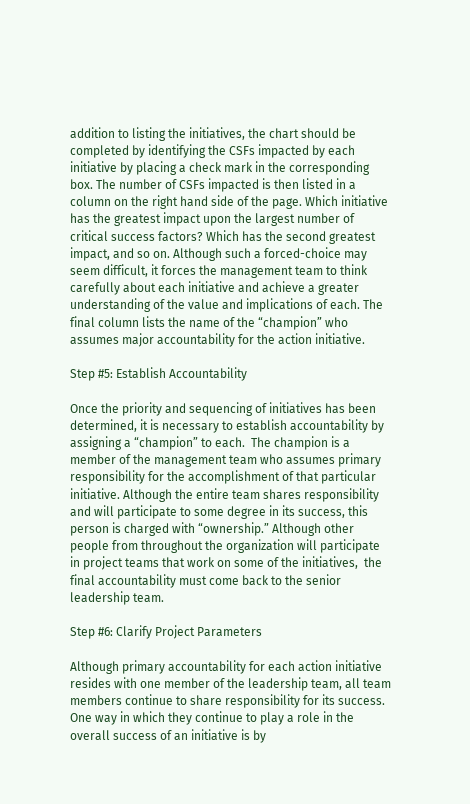addition to listing the initiatives, the chart should be completed by identifying the CSFs impacted by each initiative by placing a check mark in the corresponding box. The number of CSFs impacted is then listed in a column on the right hand side of the page. Which initiative has the greatest impact upon the largest number of critical success factors? Which has the second greatest impact, and so on. Although such a forced-choice may seem difficult, it forces the management team to think carefully about each initiative and achieve a greater understanding of the value and implications of each. The final column lists the name of the “champion” who assumes major accountability for the action initiative.

Step #5: Establish Accountability

Once the priority and sequencing of initiatives has been determined, it is necessary to establish accountability by assigning a “champion” to each.  The champion is a member of the management team who assumes primary responsibility for the accomplishment of that particular initiative. Although the entire team shares responsibility and will participate to some degree in its success, this person is charged with “ownership.” Although other people from throughout the organization will participate in project teams that work on some of the initiatives,  the final accountability must come back to the senior leadership team.

Step #6: Clarify Project Parameters

Although primary accountability for each action initiative resides with one member of the leadership team, all team members continue to share responsibility for its success. One way in which they continue to play a role in the overall success of an initiative is by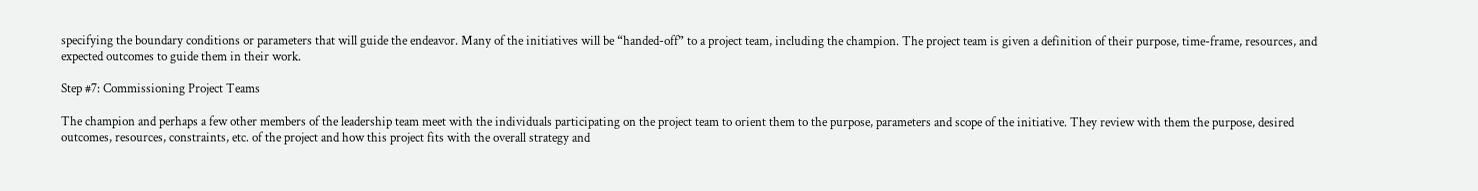specifying the boundary conditions or parameters that will guide the endeavor. Many of the initiatives will be “handed-off” to a project team, including the champion. The project team is given a definition of their purpose, time-frame, resources, and expected outcomes to guide them in their work.

Step #7: Commissioning Project Teams

The champion and perhaps a few other members of the leadership team meet with the individuals participating on the project team to orient them to the purpose, parameters and scope of the initiative. They review with them the purpose, desired outcomes, resources, constraints, etc. of the project and how this project fits with the overall strategy and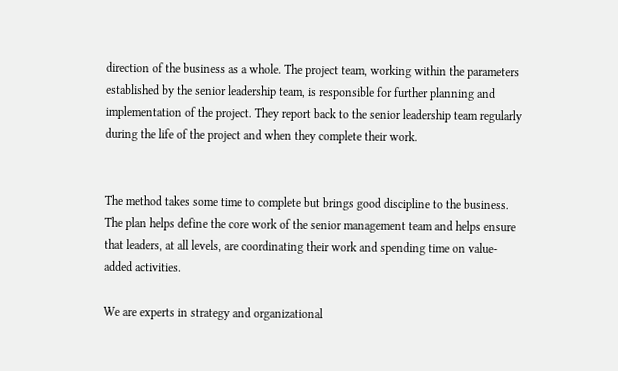direction of the business as a whole. The project team, working within the parameters established by the senior leadership team, is responsible for further planning and implementation of the project. They report back to the senior leadership team regularly during the life of the project and when they complete their work.


The method takes some time to complete but brings good discipline to the business. The plan helps define the core work of the senior management team and helps ensure that leaders, at all levels, are coordinating their work and spending time on value-added activities.

We are experts in strategy and organizational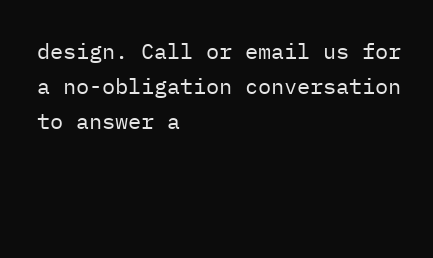design. Call or email us for a no-obligation conversation to answer a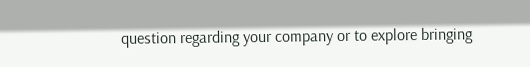question regarding your company or to explore bringing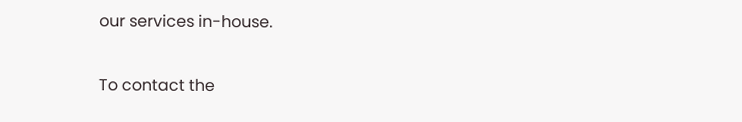our services in-house.

To contact the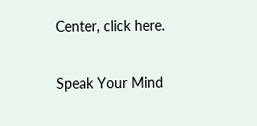Center, click here.

Speak Your Mind